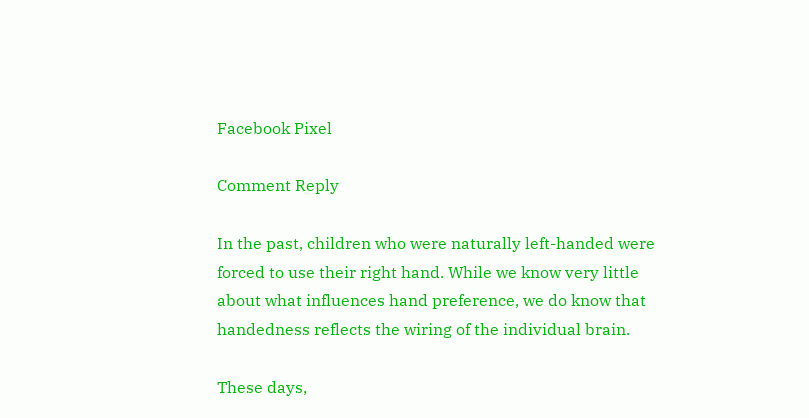Facebook Pixel

Comment Reply

In the past, children who were naturally left-handed were forced to use their right hand. While we know very little about what influences hand preference, we do know that handedness reflects the wiring of the individual brain.

These days,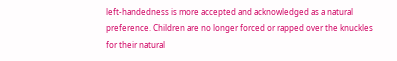left-handedness is more accepted and acknowledged as a natural preference. Children are no longer forced or rapped over the knuckles for their natural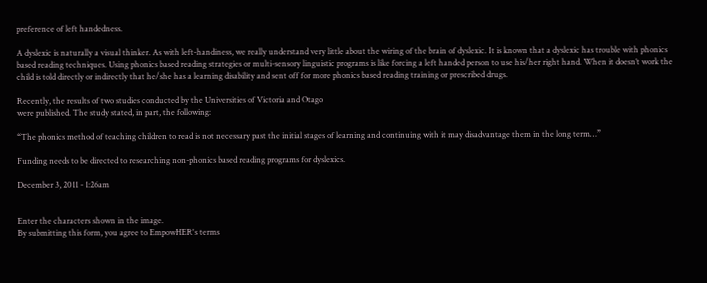preference of left handedness.

A dyslexic is naturally a visual thinker. As with left-handiness, we really understand very little about the wiring of the brain of dyslexic. It is known that a dyslexic has trouble with phonics based reading techniques. Using phonics based reading strategies or multi-sensory linguistic programs is like forcing a left handed person to use his/her right hand. When it doesn’t work the child is told directly or indirectly that he/she has a learning disability and sent off for more phonics based reading training or prescribed drugs.

Recently, the results of two studies conducted by the Universities of Victoria and Otago
were published. The study stated, in part, the following:

“The phonics method of teaching children to read is not necessary past the initial stages of learning and continuing with it may disadvantage them in the long term…”

Funding needs to be directed to researching non-phonics based reading programs for dyslexics.

December 3, 2011 - 1:26am


Enter the characters shown in the image.
By submitting this form, you agree to EmpowHER's terms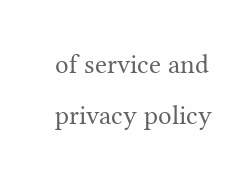of service and privacy policy